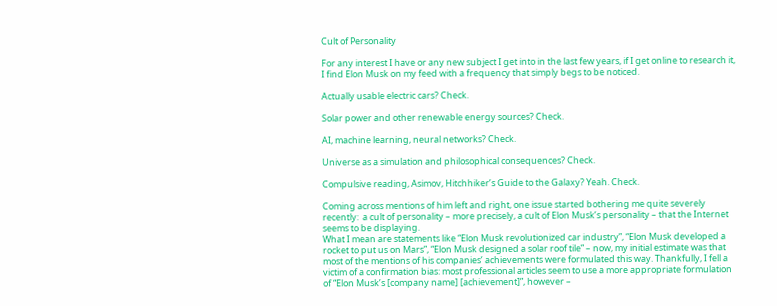Cult of Personality

For any interest I have or any new subject I get into in the last few years, if I get online to research it, I find Elon Musk on my feed with a frequency that simply begs to be noticed.

Actually usable electric cars? Check.

Solar power and other renewable energy sources? Check.

AI, machine learning, neural networks? Check.

Universe as a simulation and philosophical consequences? Check.

Compulsive reading, Asimov, Hitchhiker’s Guide to the Galaxy? Yeah. Check.

Coming across mentions of him left and right, one issue started bothering me quite severely recently:  a cult of personality – more precisely, a cult of Elon Musk’s personality – that the Internet seems to be displaying.
What I mean are statements like “Elon Musk revolutionized car industry”, “Elon Musk developed a rocket to put us on Mars”, “Elon Musk designed a solar roof tile” – now, my initial estimate was that most of the mentions of his companies’ achievements were formulated this way. Thankfully, I fell a victim of a confirmation bias: most professional articles seem to use a more appropriate formulation of “Elon Musk’s [company name] [achievement]”, however –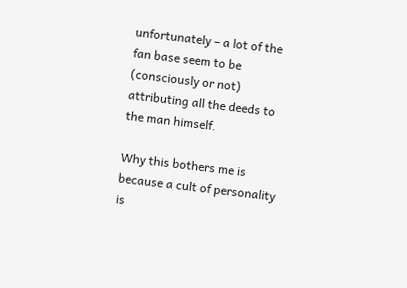unfortunately – a lot of the fan base seem to be (consciously or not) attributing all the deeds to the man himself.

Why this bothers me is because a cult of personality is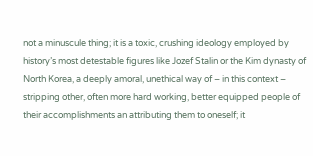not a minuscule thing; it is a toxic, crushing ideology employed by history’s most detestable figures like Jozef Stalin or the Kim dynasty of North Korea, a deeply amoral, unethical way of – in this context – stripping other, often more hard working, better equipped people of their accomplishments an attributing them to oneself; it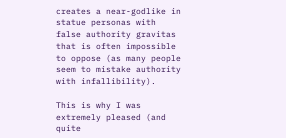creates a near-godlike in statue personas with false authority gravitas that is often impossible to oppose (as many people seem to mistake authority with infallibility).

This is why I was extremely pleased (and quite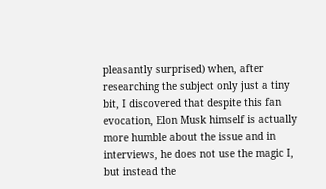pleasantly surprised) when, after researching the subject only just a tiny bit, I discovered that despite this fan evocation, Elon Musk himself is actually more humble about the issue and in interviews, he does not use the magic I, but instead the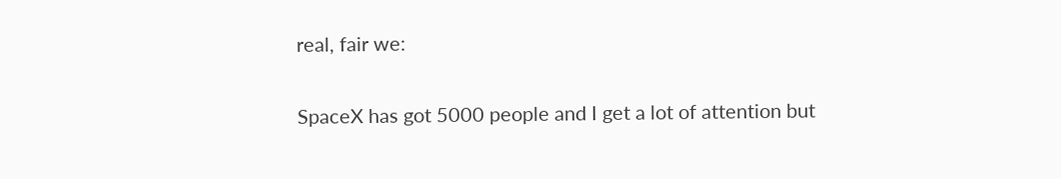real, fair we:

SpaceX has got 5000 people and I get a lot of attention but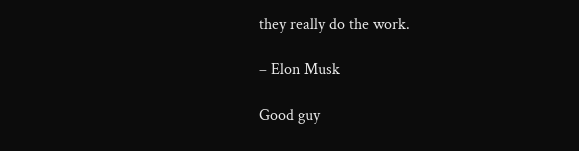they really do the work.

– Elon Musk

Good guy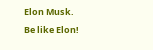Elon Musk.
Be like Elon!